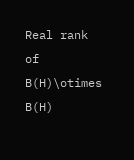Real rank of   B(H)\otimes B(H)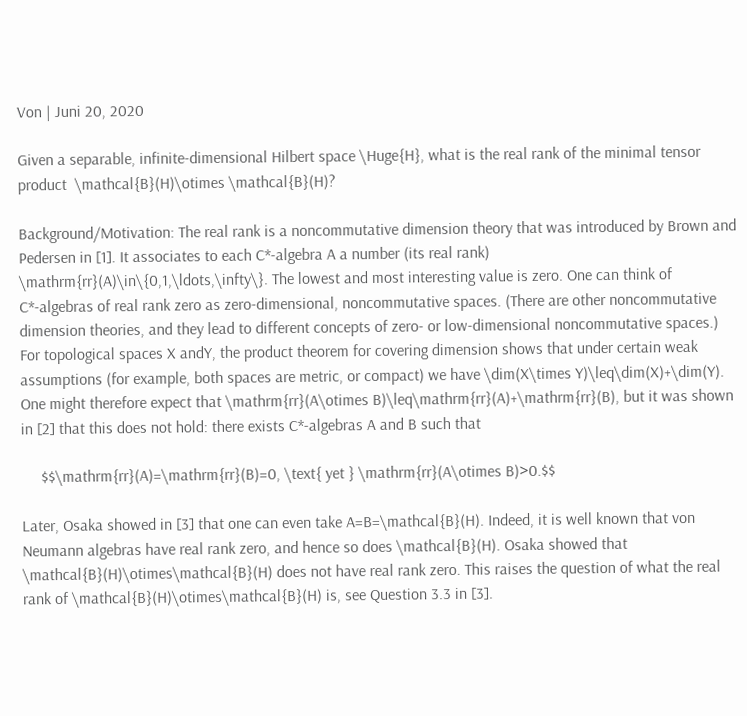Von | Juni 20, 2020

Given a separable, infinite-dimensional Hilbert space \Huge{H}, what is the real rank of the minimal tensor product  \mathcal{B}(H)\otimes \mathcal{B}(H)?

Background/Motivation: The real rank is a noncommutative dimension theory that was introduced by Brown and Pedersen in [1]. It associates to each C*-algebra A a number (its real rank) \mathrm{rr}(A)\in\{0,1,\ldots,\infty\}. The lowest and most interesting value is zero. One can think of C*-algebras of real rank zero as zero-dimensional, noncommutative spaces. (There are other noncommutative dimension theories, and they lead to different concepts of zero- or low-dimensional noncommutative spaces.) For topological spaces X andY, the product theorem for covering dimension shows that under certain weak assumptions (for example, both spaces are metric, or compact) we have \dim(X\times Y)\leq\dim(X)+\dim(Y). One might therefore expect that \mathrm{rr}(A\otimes B)\leq\mathrm{rr}(A)+\mathrm{rr}(B), but it was shown in [2] that this does not hold: there exists C*-algebras A and B such that

     $$\mathrm{rr}(A)=\mathrm{rr}(B)=0, \text{ yet } \mathrm{rr}(A\otimes B)>0.$$

Later, Osaka showed in [3] that one can even take A=B=\mathcal{B}(H). Indeed, it is well known that von Neumann algebras have real rank zero, and hence so does \mathcal{B}(H). Osaka showed that \mathcal{B}(H)\otimes\mathcal{B}(H) does not have real rank zero. This raises the question of what the real rank of \mathcal{B}(H)\otimes\mathcal{B}(H) is, see Question 3.3 in [3].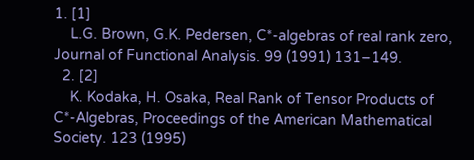1. [1]
    L.G. Brown, G.K. Pedersen, C*-algebras of real rank zero, Journal of Functional Analysis. 99 (1991) 131–149.
  2. [2]
    K. Kodaka, H. Osaka, Real Rank of Tensor Products of C*-Algebras, Proceedings of the American Mathematical Society. 123 (1995)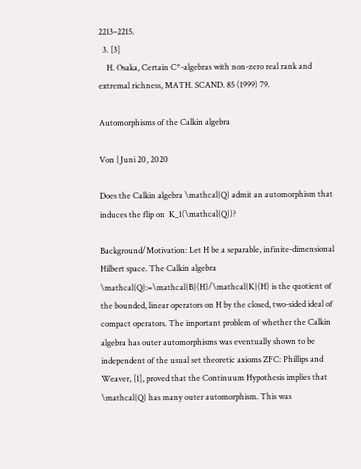2213–2215.
  3. [3]
    H. Osaka, Certain C*-algebras with non-zero real rank and extremal richness, MATH. SCAND. 85 (1999) 79.

Automorphisms of the Calkin algebra

Von | Juni 20, 2020

Does the Calkin algebra \mathcal{Q} admit an automorphism that induces the flip on  K_1(\mathcal{Q})?

Background/Motivation: Let H be a separable, infinite-dimensional Hilbert space. The Calkin algebra \mathcal{Q}:=\mathcal{B}(H)/\mathcal{K}(H) is the quotient of the bounded, linear operators on H by the closed, two-sided ideal of compact operators. The important problem of whether the Calkin algebra has outer automorphisms was eventually shown to be independent of the usual set theoretic axioms ZFC: Phillips and Weaver, [1], proved that the Continuum Hypothesis implies that \mathcal{Q} has many outer automorphism. This was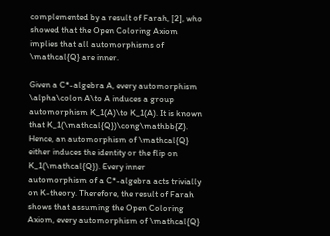complemented by a result of Farah, [2], who showed that the Open Coloring Axiom implies that all automorphisms of \mathcal{Q} are inner.

Given a C*-algebra A, every automorphism \alpha\colon A\to A induces a group automorphism K_1(A)\to K_1(A). It is known that K_1(\mathcal{Q})\cong\mathbb{Z}. Hence, an automorphism of \mathcal{Q} either induces the identity or the flip on K_1(\mathcal{Q}). Every inner automorphism of a C*-algebra acts trivially on K-theory. Therefore, the result of Farah shows that assuming the Open Coloring Axiom, every automorphism of \mathcal{Q}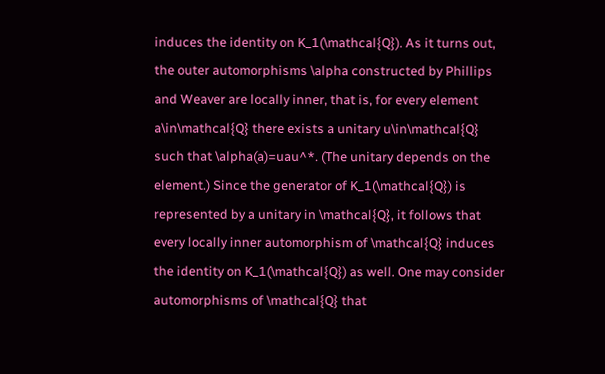induces the identity on K_1(\mathcal{Q}). As it turns out, the outer automorphisms \alpha constructed by Phillips and Weaver are locally inner, that is, for every element a\in\mathcal{Q} there exists a unitary u\in\mathcal{Q} such that \alpha(a)=uau^*. (The unitary depends on the element.) Since the generator of K_1(\mathcal{Q}) is represented by a unitary in \mathcal{Q}, it follows that every locally inner automorphism of \mathcal{Q} induces the identity on K_1(\mathcal{Q}) as well. One may consider automorphisms of \mathcal{Q} that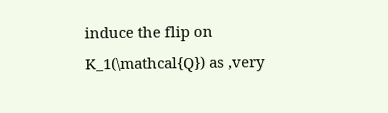induce the flip on K_1(\mathcal{Q}) as ‚very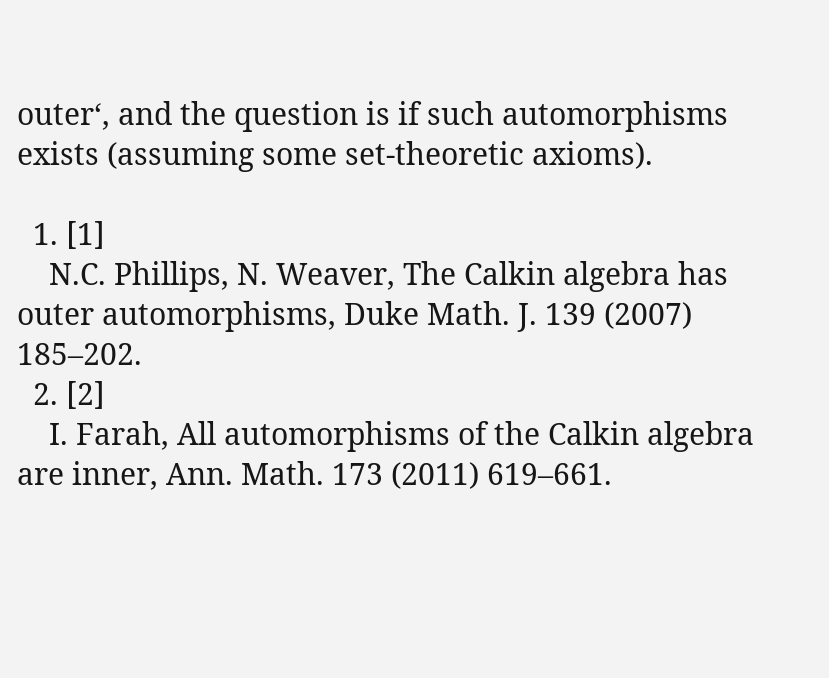outer‘, and the question is if such automorphisms exists (assuming some set-theoretic axioms).

  1. [1]
    N.C. Phillips, N. Weaver, The Calkin algebra has outer automorphisms, Duke Math. J. 139 (2007) 185–202.
  2. [2]
    I. Farah, All automorphisms of the Calkin algebra are inner, Ann. Math. 173 (2011) 619–661.